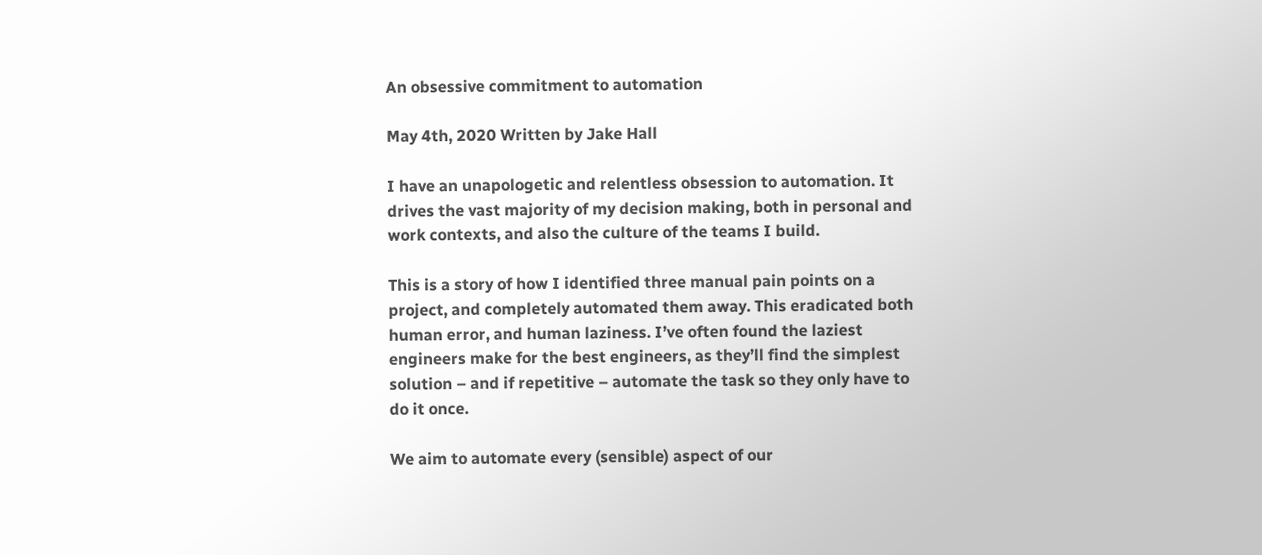An obsessive commitment to automation

May 4th, 2020 Written by Jake Hall

I have an unapologetic and relentless obsession to automation. It drives the vast majority of my decision making, both in personal and work contexts, and also the culture of the teams I build.

This is a story of how I identified three manual pain points on a project, and completely automated them away. This eradicated both human error, and human laziness. I’ve often found the laziest engineers make for the best engineers, as they’ll find the simplest solution – and if repetitive – automate the task so they only have to do it once.

We aim to automate every (sensible) aspect of our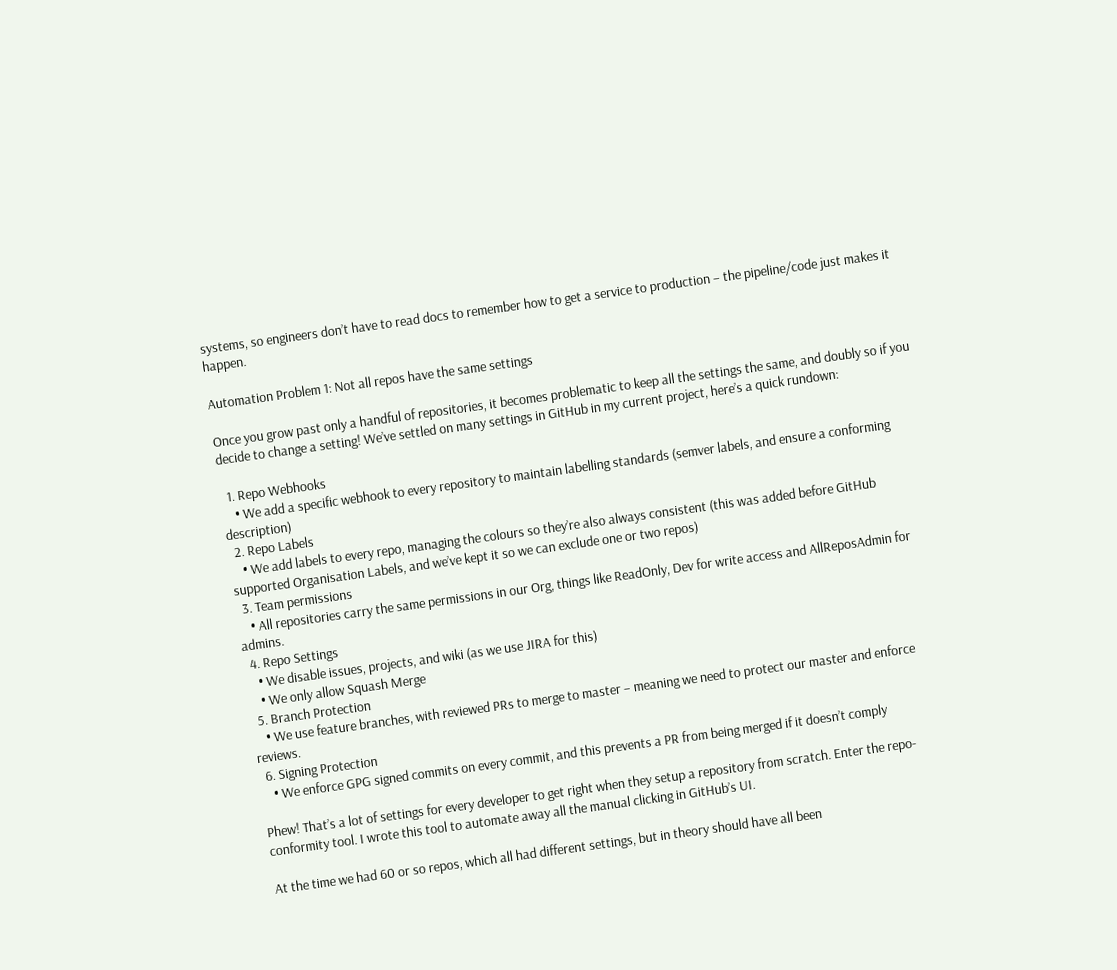systems, so engineers don’t have to read docs to remember how to get a service to production – the pipeline/code just makes it happen.

Automation Problem 1: Not all repos have the same settings

Once you grow past only a handful of repositories, it becomes problematic to keep all the settings the same, and doubly so if you decide to change a setting! We’ve settled on many settings in GitHub in my current project, here’s a quick rundown:

  1. Repo Webhooks
    • We add a specific webhook to every repository to maintain labelling standards (semver labels, and ensure a conforming description)
  2. Repo Labels
    • We add labels to every repo, managing the colours so they’re also always consistent (this was added before GitHub supported Organisation Labels, and we’ve kept it so we can exclude one or two repos)
  3. Team permissions
    • All repositories carry the same permissions in our Org, things like ReadOnly, Dev for write access and AllReposAdmin for admins.
  4. Repo Settings
    • We disable issues, projects, and wiki (as we use JIRA for this)
    • We only allow Squash Merge
  5. Branch Protection
    • We use feature branches, with reviewed PRs to merge to master – meaning we need to protect our master and enforce reviews.
  6. Signing Protection
    • We enforce GPG signed commits on every commit, and this prevents a PR from being merged if it doesn’t comply

Phew! That’s a lot of settings for every developer to get right when they setup a repository from scratch. Enter the repo-conformity tool. I wrote this tool to automate away all the manual clicking in GitHub’s UI.

At the time we had 60 or so repos, which all had different settings, but in theory should have all been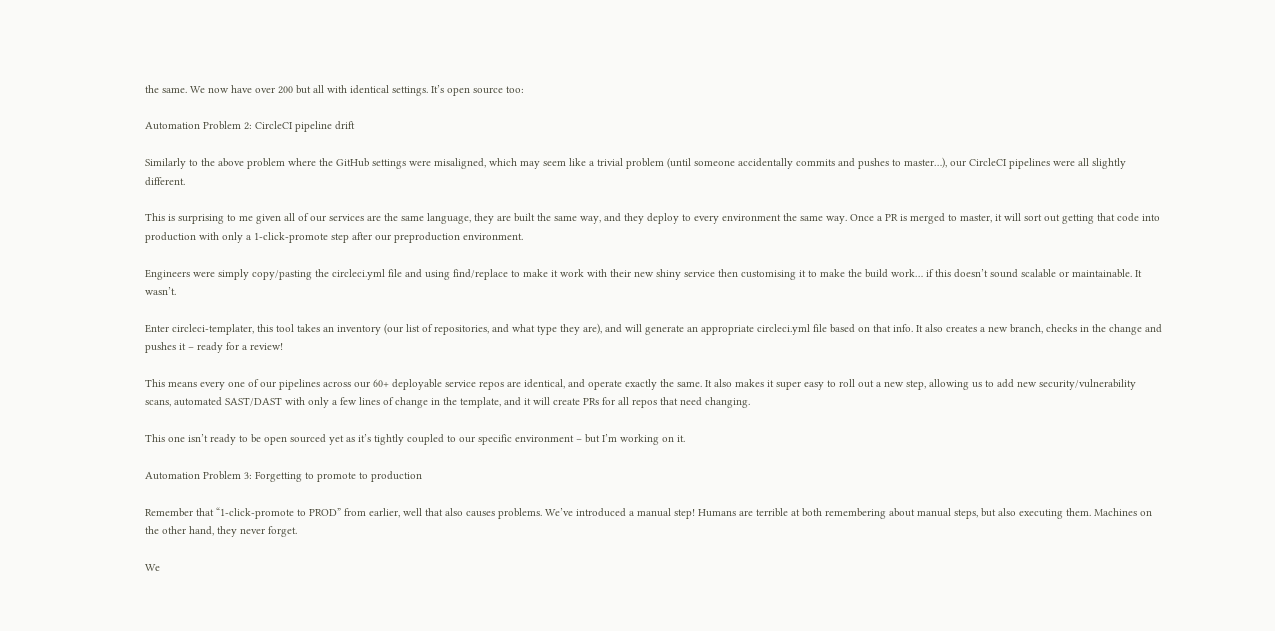the same. We now have over 200 but all with identical settings. It’s open source too:

Automation Problem 2: CircleCI pipeline drift

Similarly to the above problem where the GitHub settings were misaligned, which may seem like a trivial problem (until someone accidentally commits and pushes to master…), our CircleCI pipelines were all slightly different.

This is surprising to me given all of our services are the same language, they are built the same way, and they deploy to every environment the same way. Once a PR is merged to master, it will sort out getting that code into production with only a 1-click-promote step after our preproduction environment.

Engineers were simply copy/pasting the circleci.yml file and using find/replace to make it work with their new shiny service then customising it to make the build work… if this doesn’t sound scalable or maintainable. It wasn’t.

Enter circleci-templater, this tool takes an inventory (our list of repositories, and what type they are), and will generate an appropriate circleci.yml file based on that info. It also creates a new branch, checks in the change and pushes it – ready for a review!

This means every one of our pipelines across our 60+ deployable service repos are identical, and operate exactly the same. It also makes it super easy to roll out a new step, allowing us to add new security/vulnerability scans, automated SAST/DAST with only a few lines of change in the template, and it will create PRs for all repos that need changing.

This one isn’t ready to be open sourced yet as it’s tightly coupled to our specific environment – but I’m working on it.

Automation Problem 3: Forgetting to promote to production

Remember that “1-click-promote to PROD” from earlier, well that also causes problems. We’ve introduced a manual step! Humans are terrible at both remembering about manual steps, but also executing them. Machines on the other hand, they never forget.

We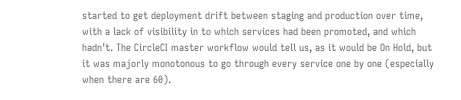started to get deployment drift between staging and production over time, with a lack of visibility in to which services had been promoted, and which hadn’t. The CircleCI master workflow would tell us, as it would be On Hold, but it was majorly monotonous to go through every service one by one (especially when there are 60).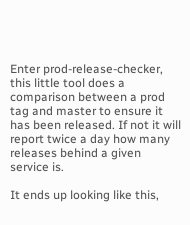Enter prod-release-checker, this little tool does a comparison between a prod tag and master to ensure it has been released. If not it will report twice a day how many releases behind a given service is.

It ends up looking like this,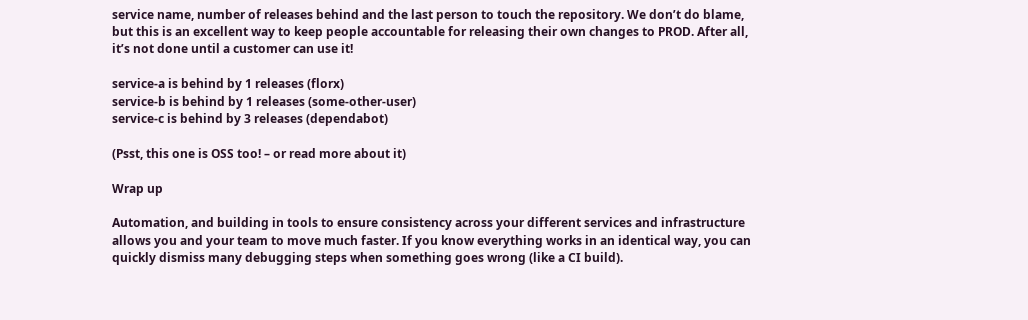service name, number of releases behind and the last person to touch the repository. We don’t do blame, but this is an excellent way to keep people accountable for releasing their own changes to PROD. After all, it’s not done until a customer can use it!

service-a is behind by 1 releases (florx)
service-b is behind by 1 releases (some-other-user)
service-c is behind by 3 releases (dependabot)

(Psst, this one is OSS too! – or read more about it)

Wrap up

Automation, and building in tools to ensure consistency across your different services and infrastructure allows you and your team to move much faster. If you know everything works in an identical way, you can quickly dismiss many debugging steps when something goes wrong (like a CI build).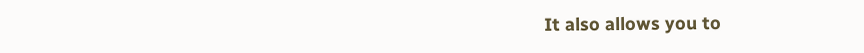It also allows you to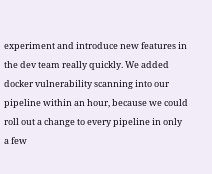experiment and introduce new features in the dev team really quickly. We added docker vulnerability scanning into our pipeline within an hour, because we could roll out a change to every pipeline in only a few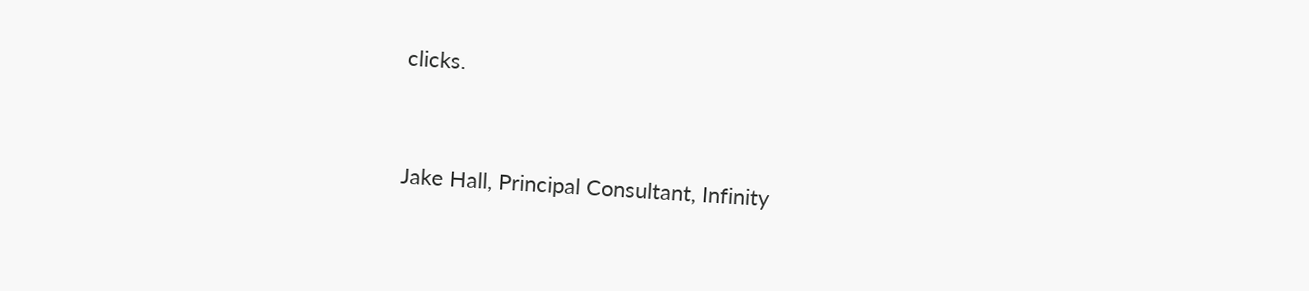clicks.


Jake Hall, Principal Consultant, Infinity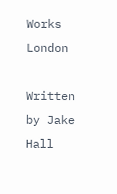Works London

Written by Jake Hall